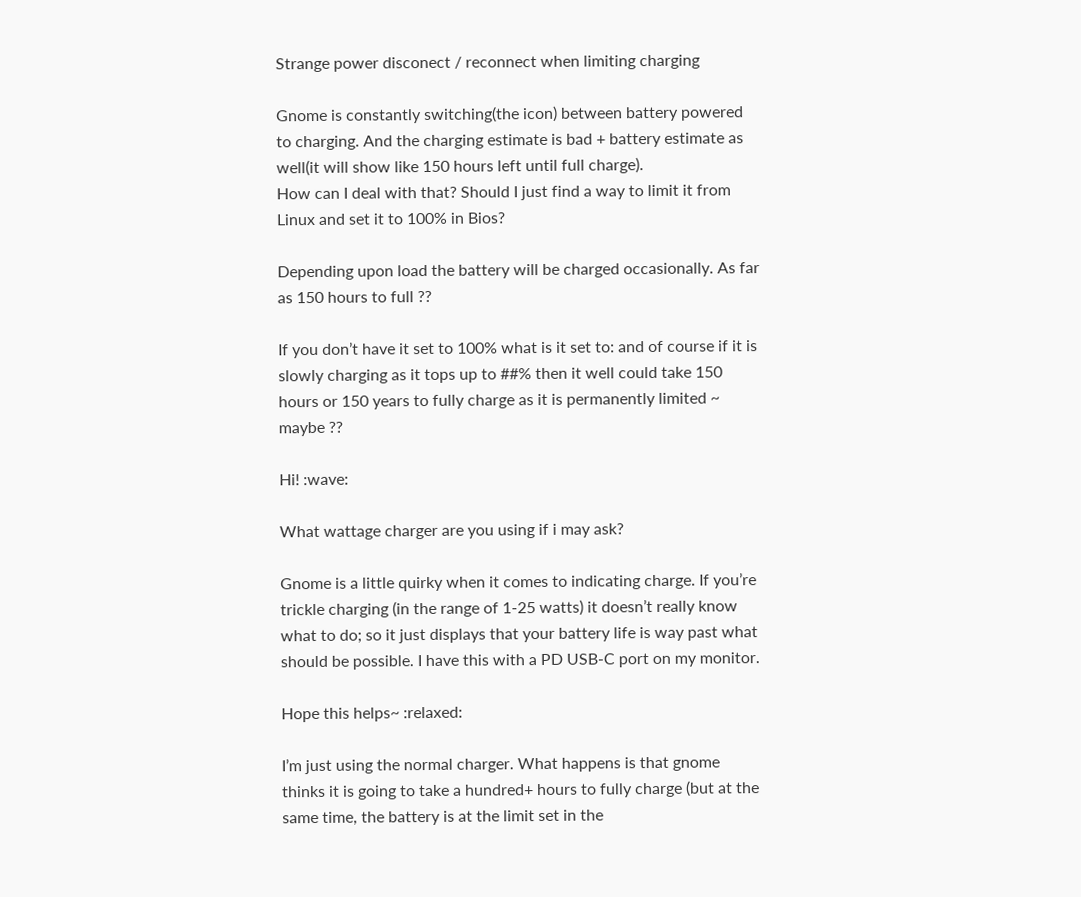Strange power disconect / reconnect when limiting charging

Gnome is constantly switching(the icon) between battery powered to charging. And the charging estimate is bad + battery estimate as well(it will show like 150 hours left until full charge).
How can I deal with that? Should I just find a way to limit it from Linux and set it to 100% in Bios?

Depending upon load the battery will be charged occasionally. As far as 150 hours to full ??

If you don’t have it set to 100% what is it set to: and of course if it is slowly charging as it tops up to ##% then it well could take 150 hours or 150 years to fully charge as it is permanently limited ~ maybe ??

Hi! :wave:

What wattage charger are you using if i may ask?

Gnome is a little quirky when it comes to indicating charge. If you’re trickle charging (in the range of 1-25 watts) it doesn’t really know what to do; so it just displays that your battery life is way past what should be possible. I have this with a PD USB-C port on my monitor.

Hope this helps~ :relaxed:

I’m just using the normal charger. What happens is that gnome thinks it is going to take a hundred+ hours to fully charge (but at the same time, the battery is at the limit set in the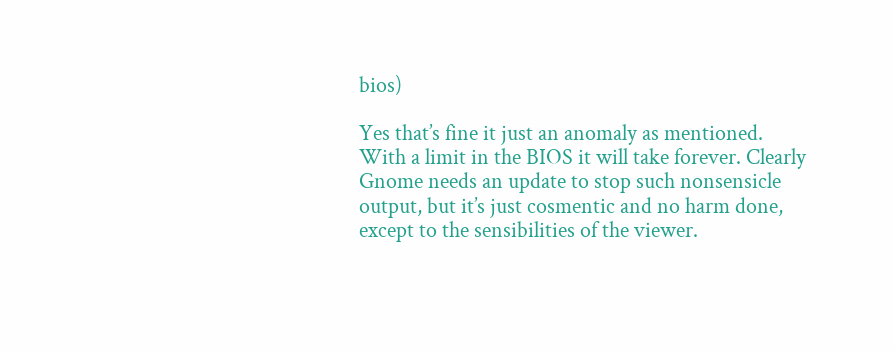bios)

Yes that’s fine it just an anomaly as mentioned. With a limit in the BIOS it will take forever. Clearly Gnome needs an update to stop such nonsensicle output, but it’s just cosmentic and no harm done, except to the sensibilities of the viewer.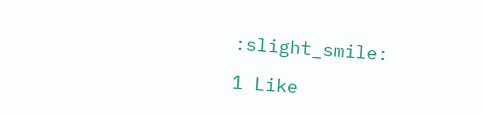:slight_smile:

1 Like